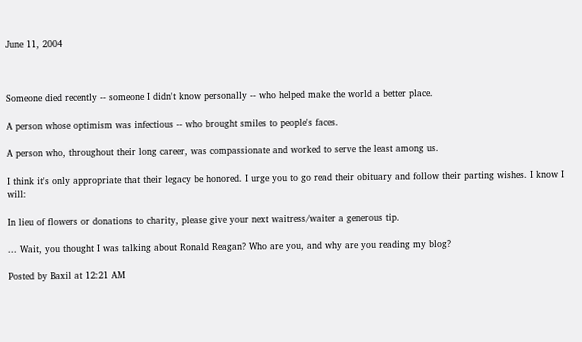June 11, 2004



Someone died recently -- someone I didn't know personally -- who helped make the world a better place.

A person whose optimism was infectious -- who brought smiles to people's faces.

A person who, throughout their long career, was compassionate and worked to serve the least among us.

I think it's only appropriate that their legacy be honored. I urge you to go read their obituary and follow their parting wishes. I know I will:

In lieu of flowers or donations to charity, please give your next waitress/waiter a generous tip.

... Wait, you thought I was talking about Ronald Reagan? Who are you, and why are you reading my blog?

Posted by Baxil at 12:21 AM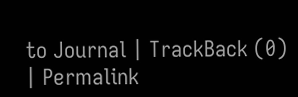to Journal | TrackBack (0) | Permalink